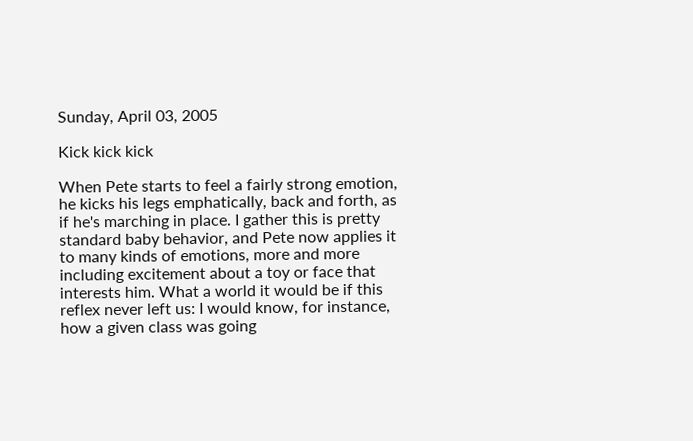Sunday, April 03, 2005

Kick kick kick

When Pete starts to feel a fairly strong emotion, he kicks his legs emphatically, back and forth, as if he's marching in place. I gather this is pretty standard baby behavior, and Pete now applies it to many kinds of emotions, more and more including excitement about a toy or face that interests him. What a world it would be if this reflex never left us: I would know, for instance, how a given class was going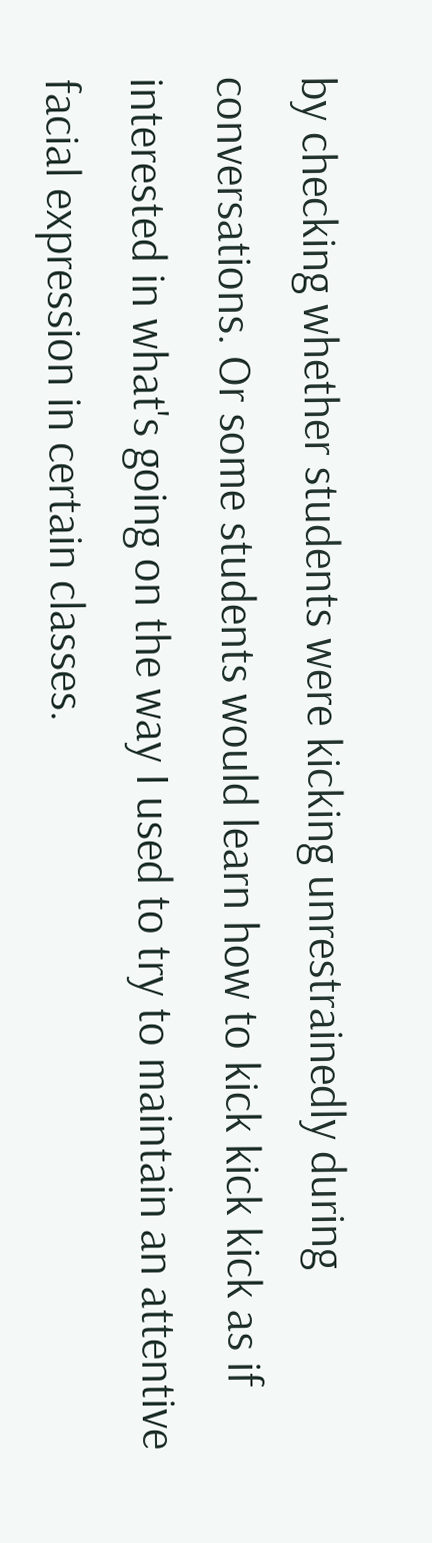by checking whether students were kicking unrestrainedly during conversations. Or some students would learn how to kick kick kick as if interested in what's going on the way I used to try to maintain an attentive facial expression in certain classes.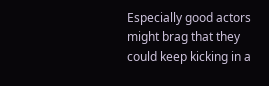Especially good actors might brag that they could keep kicking in a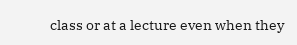class or at a lecture even when they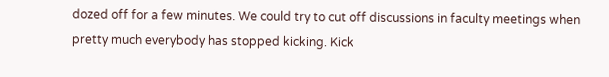dozed off for a few minutes. We could try to cut off discussions in faculty meetings when pretty much everybody has stopped kicking. Kick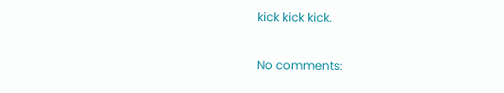kick kick kick.

No comments: